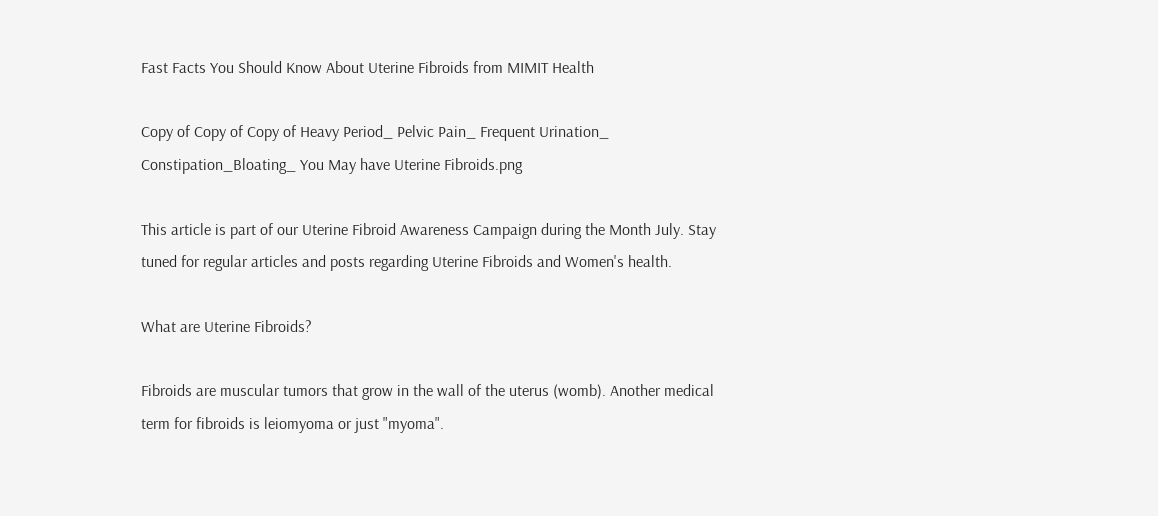Fast Facts You Should Know About Uterine Fibroids from MIMIT Health

Copy of Copy of Copy of Heavy Period_ Pelvic Pain_ Frequent Urination_ Constipation_Bloating_ You May have Uterine Fibroids.png

This article is part of our Uterine Fibroid Awareness Campaign during the Month July. Stay tuned for regular articles and posts regarding Uterine Fibroids and Women's health.

What are Uterine Fibroids?

Fibroids are muscular tumors that grow in the wall of the uterus (womb). Another medical term for fibroids is leiomyoma or just "myoma".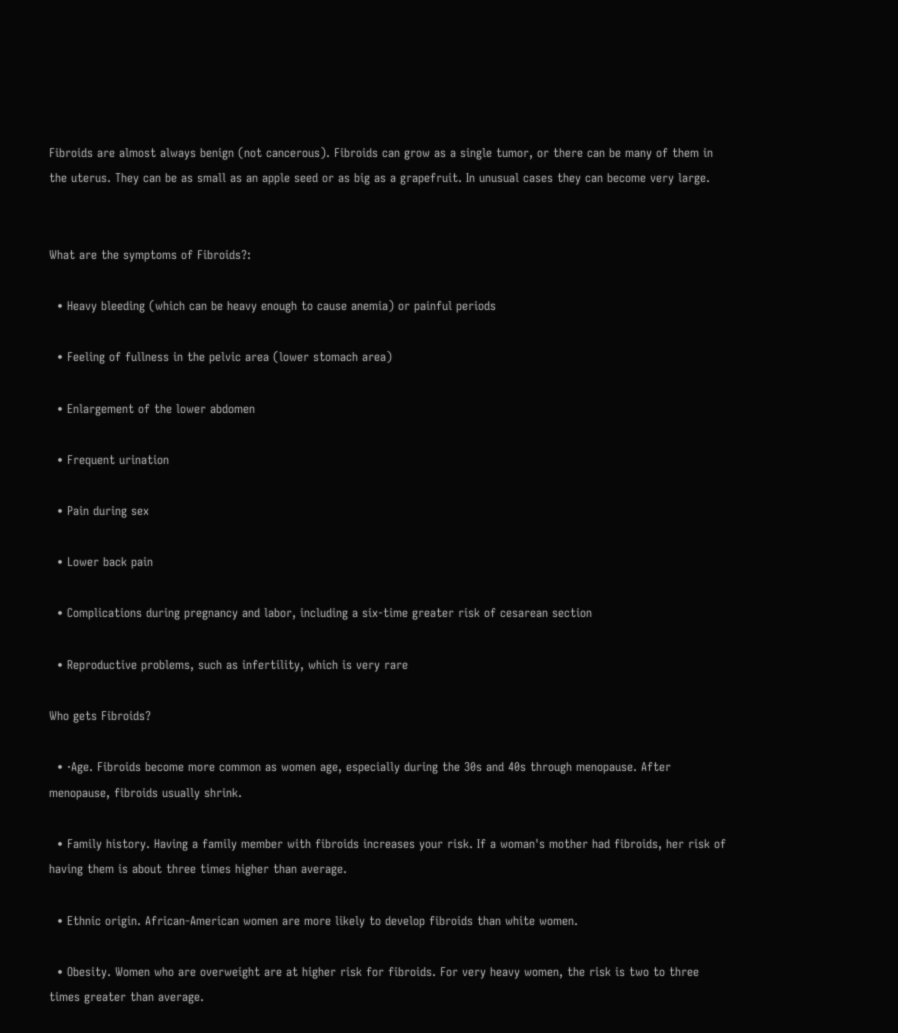Fibroids are almost always benign (not cancerous). Fibroids can grow as a single tumor, or there can be many of them in the uterus. They can be as small as an apple seed or as big as a grapefruit. In unusual cases they can become very large.


What are the symptoms of Fibroids?:

  • Heavy bleeding (which can be heavy enough to cause anemia) or painful periods

  • Feeling of fullness in the pelvic area (lower stomach area)

  • Enlargement of the lower abdomen

  • Frequent urination

  • Pain during sex

  • Lower back pain

  • Complications during pregnancy and labor, including a six-time greater risk of cesarean section

  • Reproductive problems, such as infertility, which is very rare

Who gets Fibroids?

  • ·Age. Fibroids become more common as women age, especially during the 30s and 40s through menopause. After menopause, fibroids usually shrink.

  • Family history. Having a family member with fibroids increases your risk. If a woman's mother had fibroids, her risk of having them is about three times higher than average.

  • Ethnic origin. African-American women are more likely to develop fibroids than white women.

  • Obesity. Women who are overweight are at higher risk for fibroids. For very heavy women, the risk is two to three times greater than average.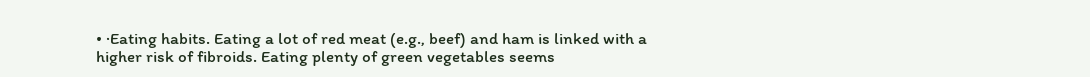• ·Eating habits. Eating a lot of red meat (e.g., beef) and ham is linked with a higher risk of fibroids. Eating plenty of green vegetables seems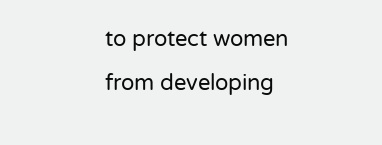to protect women from developing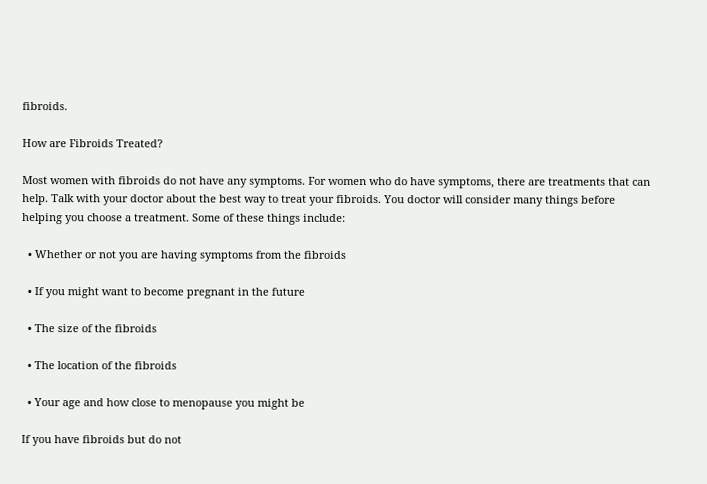fibroids.

How are Fibroids Treated?

Most women with fibroids do not have any symptoms. For women who do have symptoms, there are treatments that can help. Talk with your doctor about the best way to treat your fibroids. You doctor will consider many things before helping you choose a treatment. Some of these things include:

  • Whether or not you are having symptoms from the fibroids

  • If you might want to become pregnant in the future

  • The size of the fibroids

  • The location of the fibroids

  • Your age and how close to menopause you might be

If you have fibroids but do not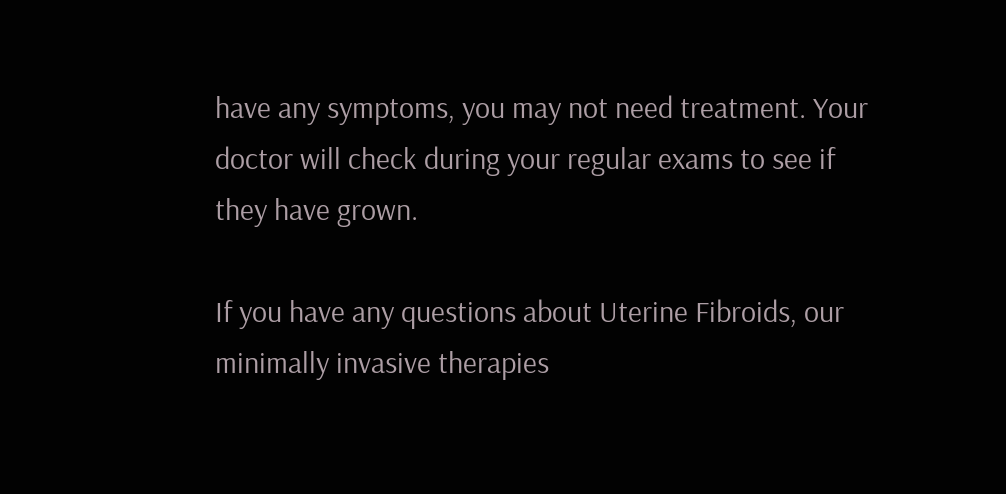have any symptoms, you may not need treatment. Your doctor will check during your regular exams to see if they have grown.

If you have any questions about Uterine Fibroids, our minimally invasive therapies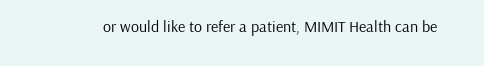or would like to refer a patient, MIMIT Health can be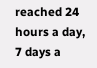reached 24 hours a day, 7 days a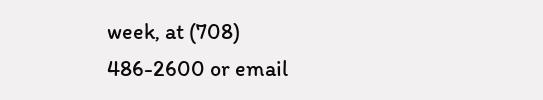week, at (708) 486-2600 or email